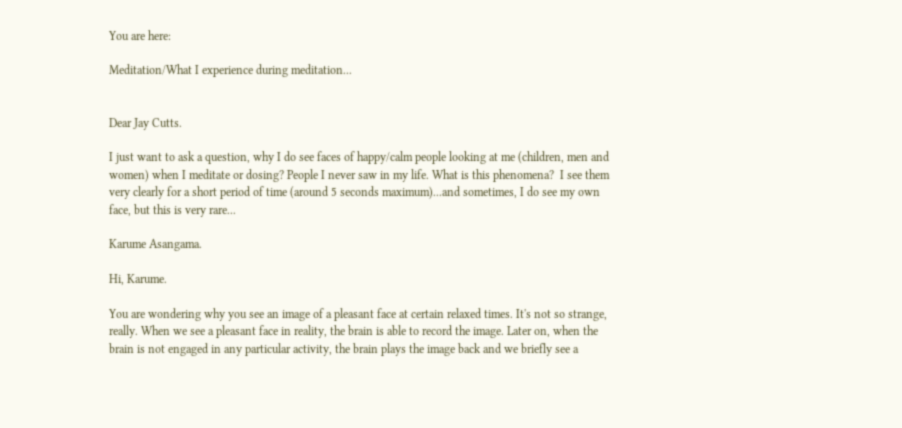You are here:

Meditation/What I experience during meditation...


Dear Jay Cutts.

I just want to ask a question, why I do see faces of happy/calm people looking at me (children, men and women) when I meditate or dosing? People I never saw in my life. What is this phenomena?  I see them very clearly for a short period of time (around 5 seconds maximum)...and sometimes, I do see my own face, but this is very rare...

Karume Asangama.

Hi, Karume.

You are wondering why you see an image of a pleasant face at certain relaxed times. It's not so strange, really. When we see a pleasant face in reality, the brain is able to record the image. Later on, when the brain is not engaged in any particular activity, the brain plays the image back and we briefly see a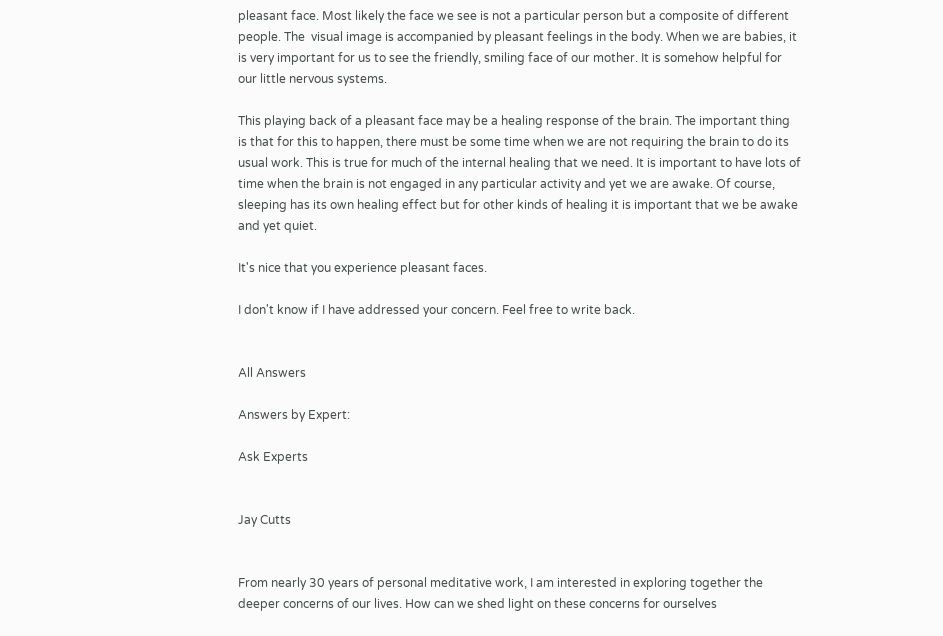pleasant face. Most likely the face we see is not a particular person but a composite of different people. The  visual image is accompanied by pleasant feelings in the body. When we are babies, it is very important for us to see the friendly, smiling face of our mother. It is somehow helpful for our little nervous systems.

This playing back of a pleasant face may be a healing response of the brain. The important thing is that for this to happen, there must be some time when we are not requiring the brain to do its usual work. This is true for much of the internal healing that we need. It is important to have lots of time when the brain is not engaged in any particular activity and yet we are awake. Of course, sleeping has its own healing effect but for other kinds of healing it is important that we be awake and yet quiet.

It's nice that you experience pleasant faces.

I don't know if I have addressed your concern. Feel free to write back.


All Answers

Answers by Expert:

Ask Experts


Jay Cutts


From nearly 30 years of personal meditative work, I am interested in exploring together the deeper concerns of our lives. How can we shed light on these concerns for ourselves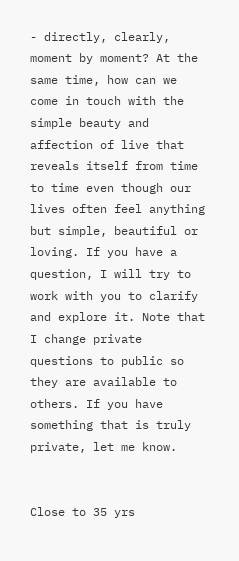- directly, clearly, moment by moment? At the same time, how can we come in touch with the simple beauty and affection of live that reveals itself from time to time even though our lives often feel anything but simple, beautiful or loving. If you have a question, I will try to work with you to clarify and explore it. Note that I change private questions to public so they are available to others. If you have something that is truly private, let me know.


Close to 35 yrs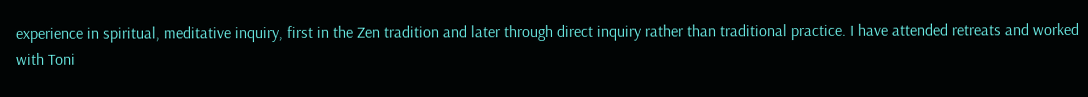experience in spiritual, meditative inquiry, first in the Zen tradition and later through direct inquiry rather than traditional practice. I have attended retreats and worked with Toni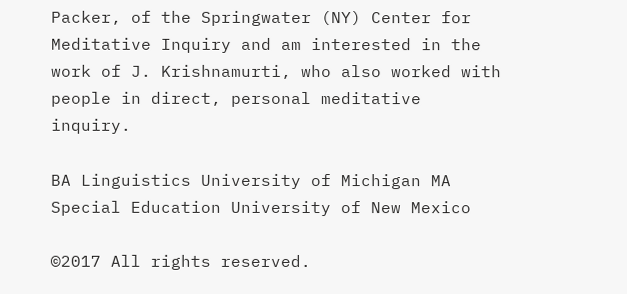Packer, of the Springwater (NY) Center for Meditative Inquiry and am interested in the work of J. Krishnamurti, who also worked with people in direct, personal meditative inquiry.

BA Linguistics University of Michigan MA Special Education University of New Mexico

©2017 All rights reserved.